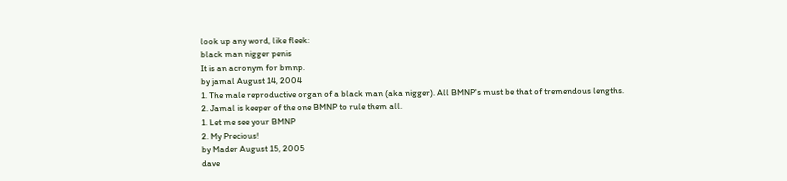look up any word, like fleek:
black man nigger penis
It is an acronym for bmnp.
by jamal August 14, 2004
1. The male reproductive organ of a black man (aka nigger). All BMNP's must be that of tremendous lengths.
2. Jamal is keeper of the one BMNP to rule them all.
1. Let me see your BMNP
2. My Precious!
by Mader August 15, 2005
dave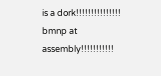is a dork!!!!!!!!!!!!!!!
bmnp at assembly!!!!!!!!!!!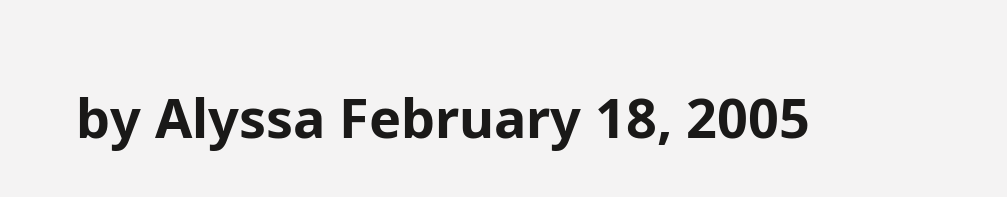by Alyssa February 18, 2005